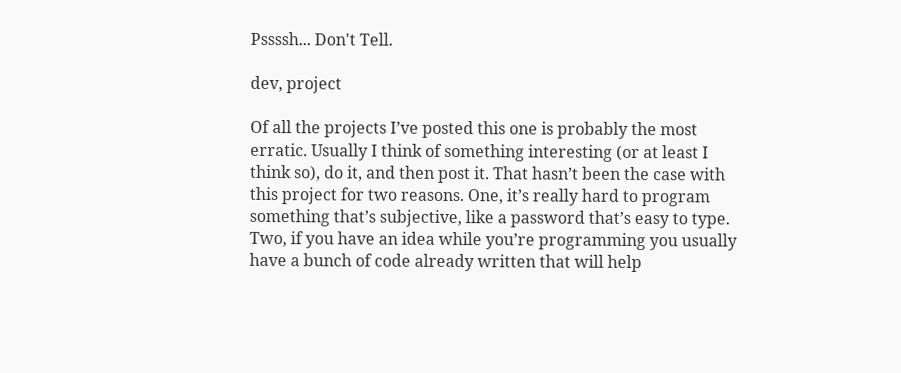Pssssh... Don't Tell.

dev, project

Of all the projects I’ve posted this one is probably the most erratic. Usually I think of something interesting (or at least I think so), do it, and then post it. That hasn’t been the case with this project for two reasons. One, it’s really hard to program something that’s subjective, like a password that’s easy to type. Two, if you have an idea while you’re programming you usually have a bunch of code already written that will help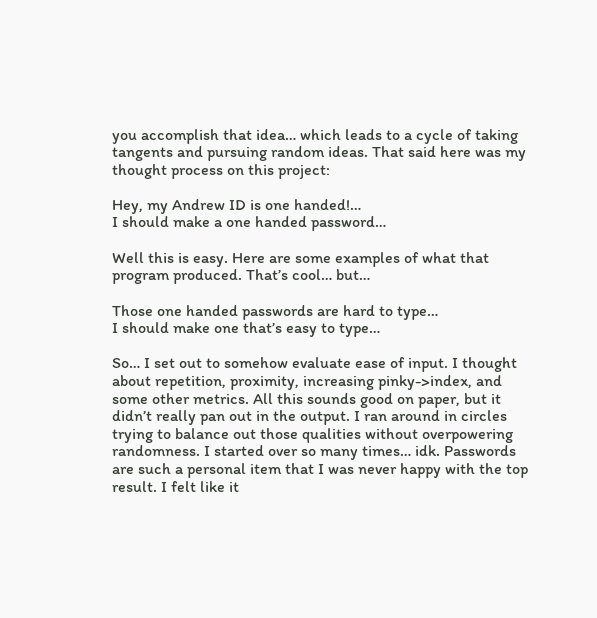you accomplish that idea… which leads to a cycle of taking tangents and pursuing random ideas. That said here was my thought process on this project:

Hey, my Andrew ID is one handed!…
I should make a one handed password…

Well this is easy. Here are some examples of what that program produced. That’s cool… but…

Those one handed passwords are hard to type…
I should make one that’s easy to type…

So… I set out to somehow evaluate ease of input. I thought about repetition, proximity, increasing pinky->index, and some other metrics. All this sounds good on paper, but it didn’t really pan out in the output. I ran around in circles trying to balance out those qualities without overpowering randomness. I started over so many times… idk. Passwords are such a personal item that I was never happy with the top result. I felt like it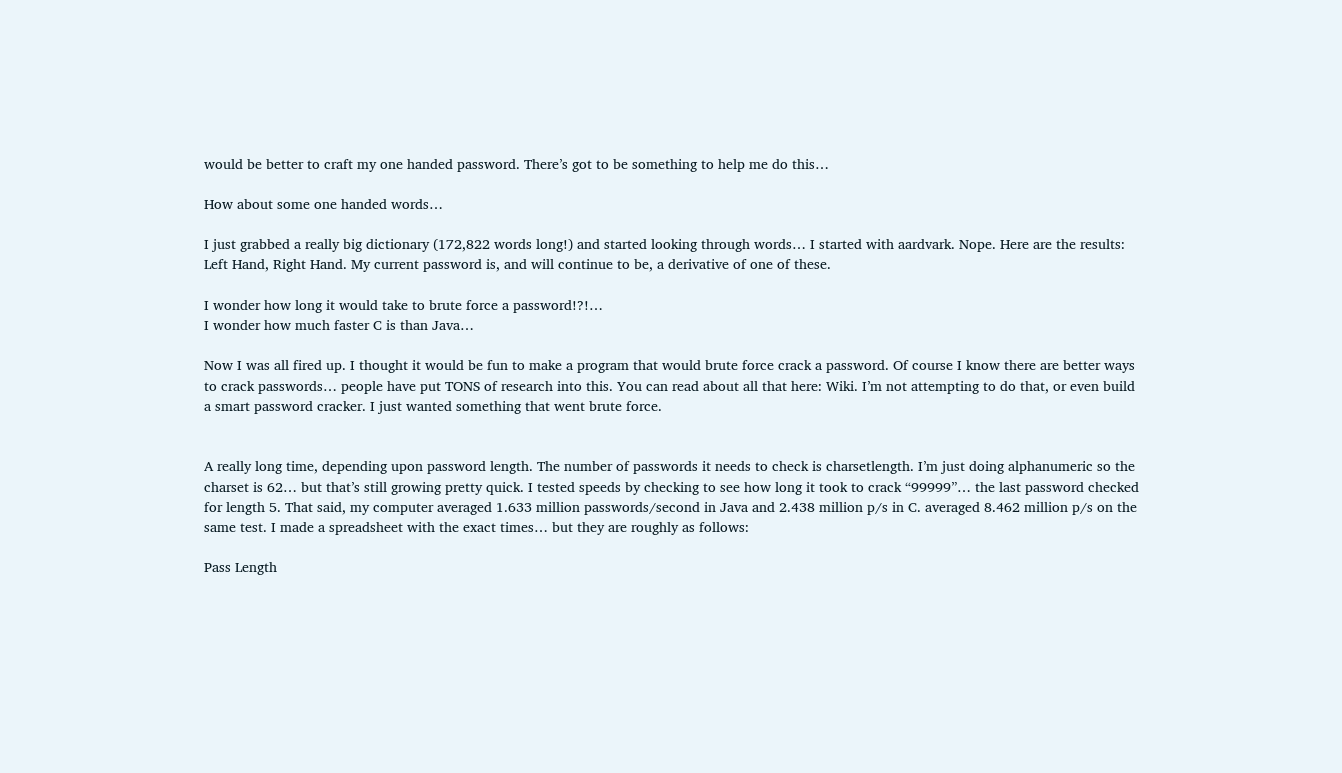would be better to craft my one handed password. There’s got to be something to help me do this…

How about some one handed words…

I just grabbed a really big dictionary (172,822 words long!) and started looking through words… I started with aardvark. Nope. Here are the results: Left Hand, Right Hand. My current password is, and will continue to be, a derivative of one of these.

I wonder how long it would take to brute force a password!?!…
I wonder how much faster C is than Java…

Now I was all fired up. I thought it would be fun to make a program that would brute force crack a password. Of course I know there are better ways to crack passwords… people have put TONS of research into this. You can read about all that here: Wiki. I’m not attempting to do that, or even build a smart password cracker. I just wanted something that went brute force.


A really long time, depending upon password length. The number of passwords it needs to check is charsetlength. I’m just doing alphanumeric so the charset is 62… but that’s still growing pretty quick. I tested speeds by checking to see how long it took to crack “99999”… the last password checked for length 5. That said, my computer averaged 1.633 million passwords/second in Java and 2.438 million p/s in C. averaged 8.462 million p/s on the same test. I made a spreadsheet with the exact times… but they are roughly as follows:

Pass Length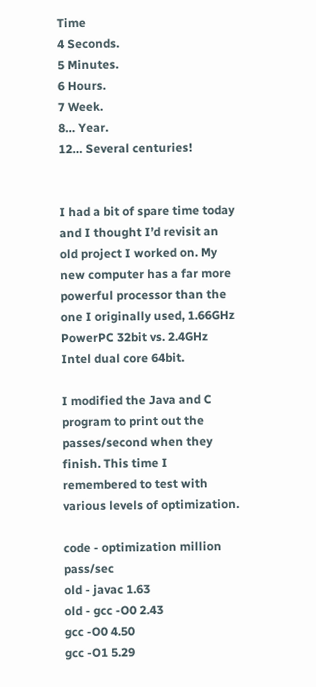Time
4 Seconds.
5 Minutes.
6 Hours.
7 Week.
8… Year.
12… Several centuries!


I had a bit of spare time today and I thought I’d revisit an old project I worked on. My new computer has a far more powerful processor than the one I originally used, 1.66GHz PowerPC 32bit vs. 2.4GHz Intel dual core 64bit.

I modified the Java and C program to print out the passes/second when they finish. This time I remembered to test with various levels of optimization.

code - optimization million pass/sec
old - javac 1.63
old - gcc -O0 2.43
gcc -O0 4.50
gcc -O1 5.29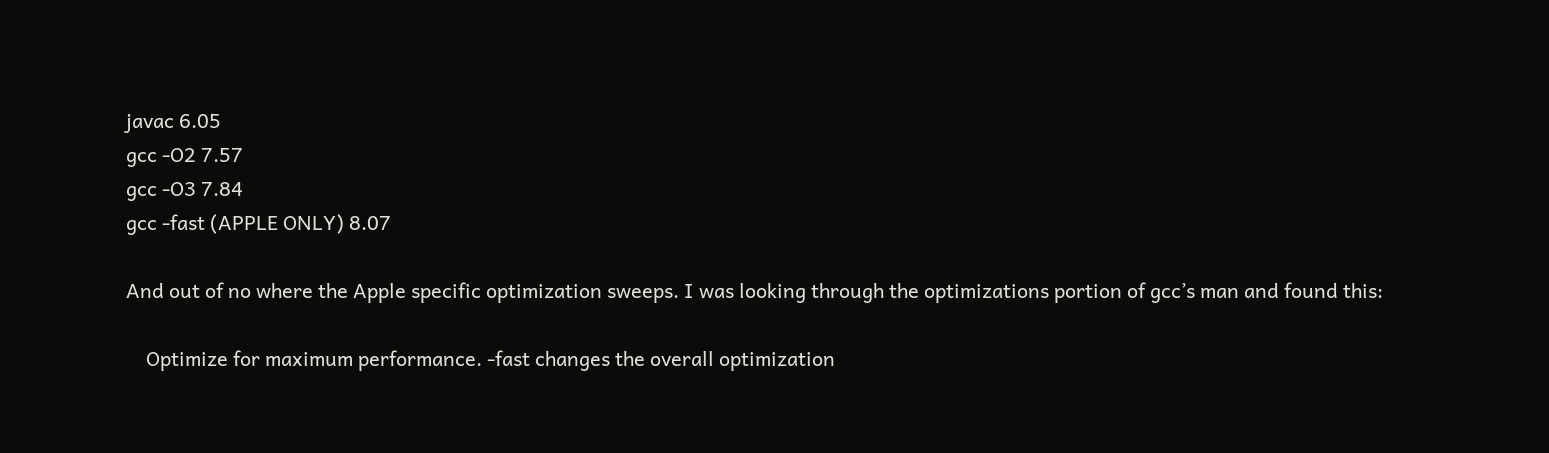javac 6.05
gcc -O2 7.57
gcc -O3 7.84
gcc -fast (APPLE ONLY) 8.07

And out of no where the Apple specific optimization sweeps. I was looking through the optimizations portion of gcc’s man and found this:

    Optimize for maximum performance. -fast changes the overall optimization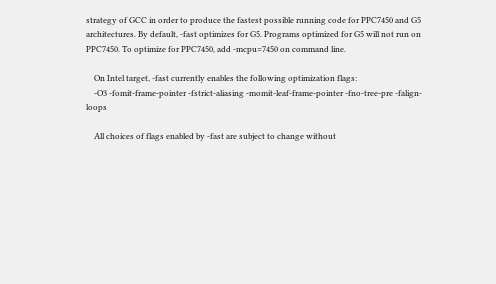strategy of GCC in order to produce the fastest possible running code for PPC7450 and G5 architectures. By default, -fast optimizes for G5. Programs optimized for G5 will not run on PPC7450. To optimize for PPC7450, add -mcpu=7450 on command line.

    On Intel target, -fast currently enables the following optimization flags:
    -O3 -fomit-frame-pointer -fstrict-aliasing -momit-leaf-frame-pointer -fno-tree-pre -falign-loops

    All choices of flags enabled by -fast are subject to change without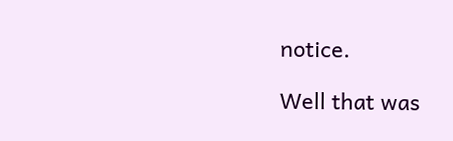notice.

Well that was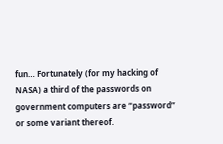fun… Fortunately (for my hacking of NASA) a third of the passwords on government computers are “password” or some variant thereof.